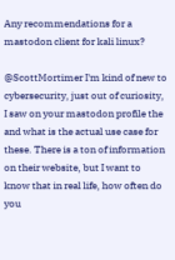Any recommendations for a mastodon client for kali linux?

@ScottMortimer I'm kind of new to cybersecurity, just out of curiosity, I saw on your mastodon profile the and what is the actual use case for these. There is a ton of information on their website, but I want to know that in real life, how often do you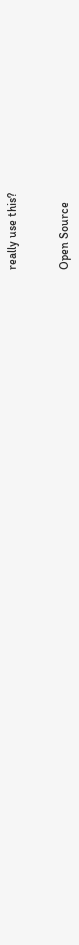really use this?


Open Source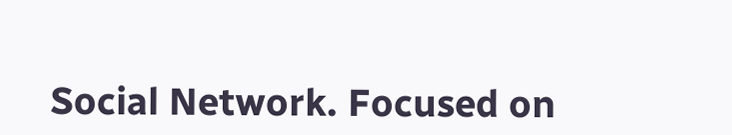Social Network. Focused on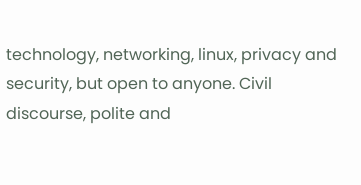technology, networking, linux, privacy and security, but open to anyone. Civil discourse, polite and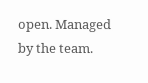open. Managed by the team.